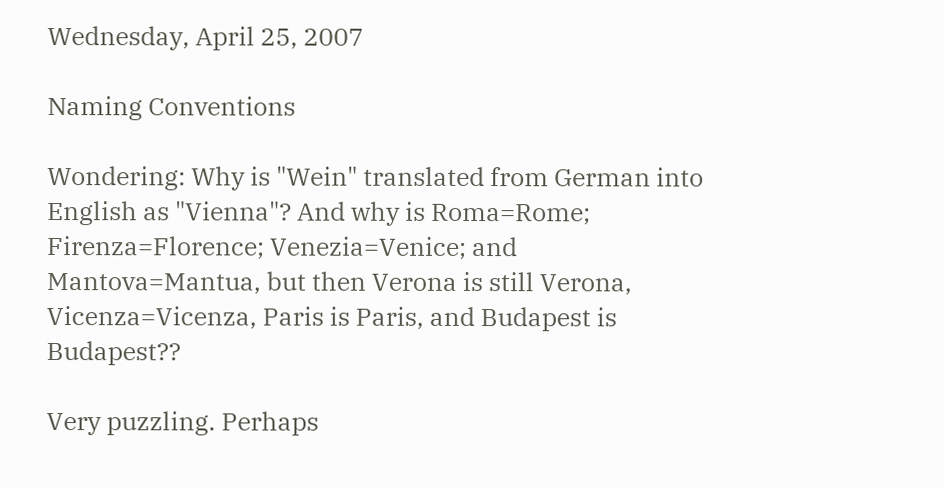Wednesday, April 25, 2007

Naming Conventions

Wondering: Why is "Wein" translated from German into English as "Vienna"? And why is Roma=Rome; Firenza=Florence; Venezia=Venice; and Mantova=Mantua, but then Verona is still Verona, Vicenza=Vicenza, Paris is Paris, and Budapest is Budapest??

Very puzzling. Perhaps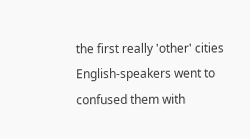the first really 'other' cities English-speakers went to confused them with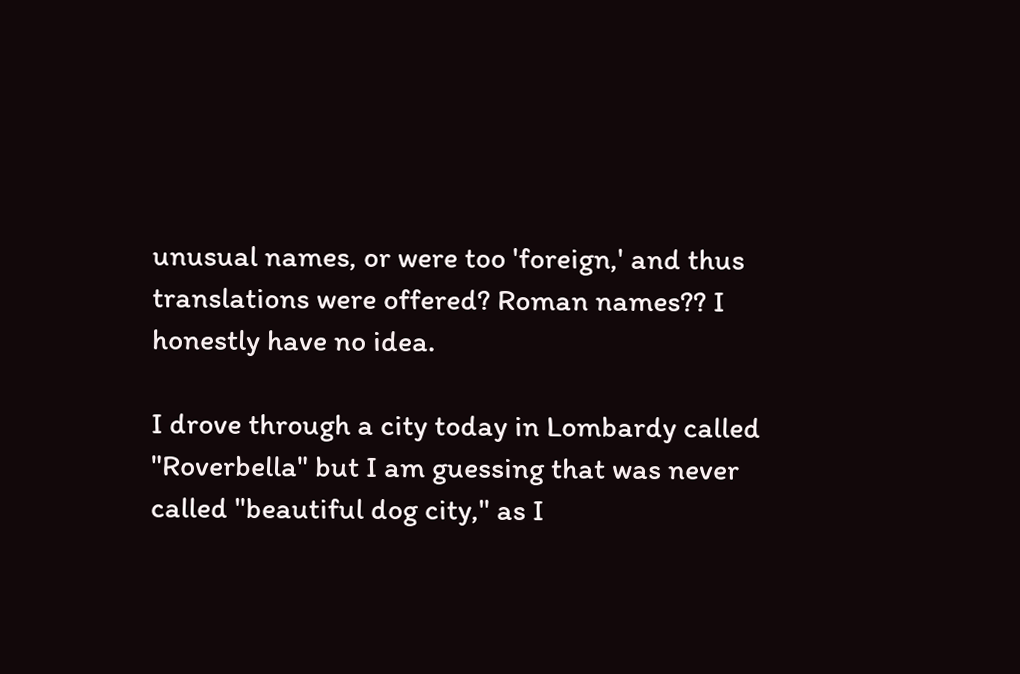unusual names, or were too 'foreign,' and thus translations were offered? Roman names?? I honestly have no idea.

I drove through a city today in Lombardy called "Roverbella" but I am guessing that was never called "beautiful dog city," as I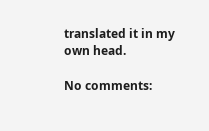translated it in my own head.

No comments: